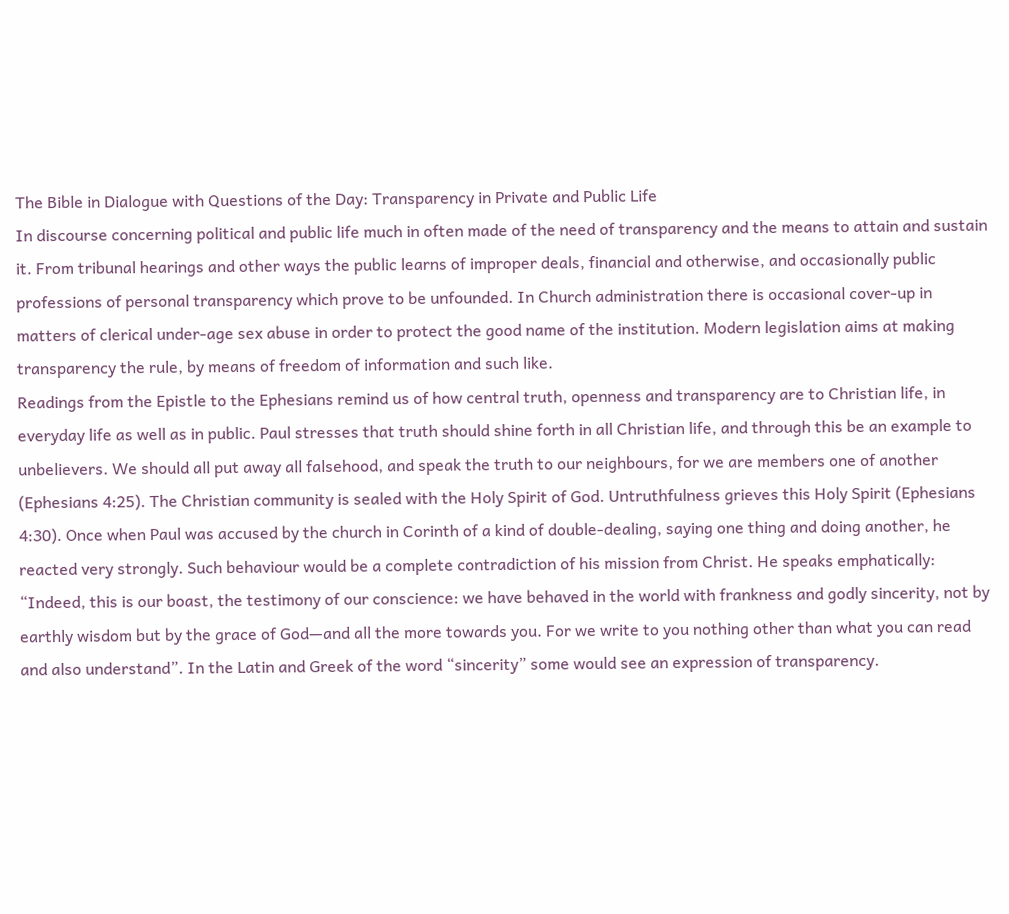The Bible in Dialogue with Questions of the Day: Transparency in Private and Public Life
In discourse concerning political and public life much in often made of the need of transparency and the means to attain and sustain it. From tribunal hearings and other ways the public learns of improper deals, financial and otherwise, and occasionally public professions of personal transparency which prove to be unfounded. In Church administration there is occasional cover-up in matters of clerical under-age sex abuse in order to protect the good name of the institution. Modern legislation aims at making transparency the rule, by means of freedom of information and such like.
Readings from the Epistle to the Ephesians remind us of how central truth, openness and transparency are to Christian life, in everyday life as well as in public. Paul stresses that truth should shine forth in all Christian life, and through this be an example to unbelievers. We should all put away all falsehood, and speak the truth to our neighbours, for we are members one of another (Ephesians 4:25). The Christian community is sealed with the Holy Spirit of God. Untruthfulness grieves this Holy Spirit (Ephesians 4:30). Once when Paul was accused by the church in Corinth of a kind of double-dealing, saying one thing and doing another, he reacted very strongly. Such behaviour would be a complete contradiction of his mission from Christ. He speaks emphatically: “Indeed, this is our boast, the testimony of our conscience: we have behaved in the world with frankness and godly sincerity, not by earthly wisdom but by the grace of God—and all the more towards you. For we write to you nothing other than what you can read and also understand”. In the Latin and Greek of the word “sincerity” some would see an expression of transparency.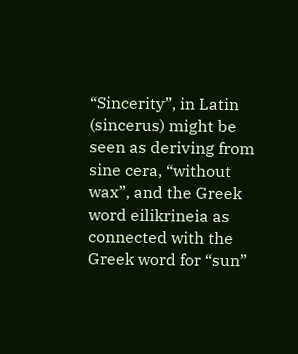“Sincerity”, in Latin (sincerus) might be seen as deriving from sine cera, “without wax”, and the Greek word eilikrineia as connected with the Greek word for “sun”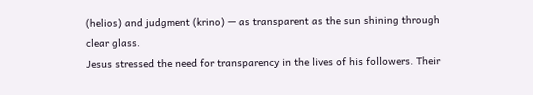(helios) and judgment (krino) — as transparent as the sun shining through clear glass.
Jesus stressed the need for transparency in the lives of his followers. Their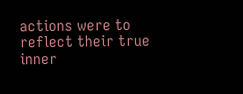actions were to reflect their true inner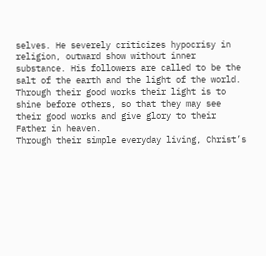selves. He severely criticizes hypocrisy in religion, outward show without inner substance. His followers are called to be the salt of the earth and the light of the world. Through their good works their light is to shine before others, so that they may see their good works and give glory to their Father in heaven.
Through their simple everyday living, Christ’s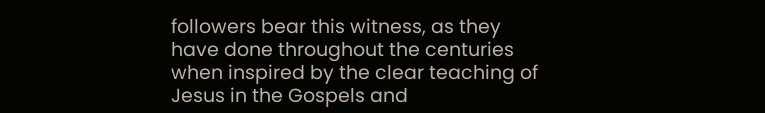followers bear this witness, as they have done throughout the centuries when inspired by the clear teaching of Jesus in the Gospels and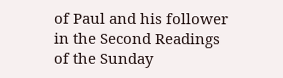of Paul and his follower in the Second Readings of the Sunday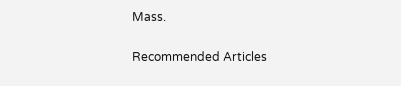Mass.

Recommended Articles